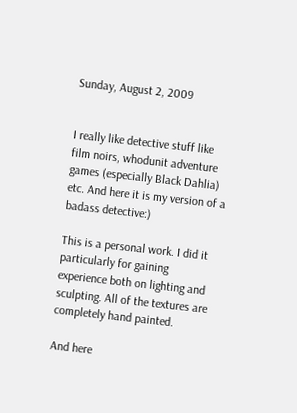Sunday, August 2, 2009


I really like detective stuff like film noirs, whodunit adventure games (especially Black Dahlia) etc. And here it is my version of a badass detective:)

This is a personal work. I did it particularly for gaining experience both on lighting and sculpting. All of the textures are completely hand painted.

And here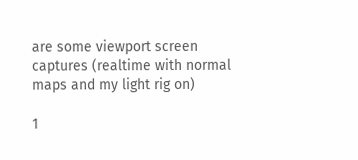are some viewport screen captures (realtime with normal maps and my light rig on)

1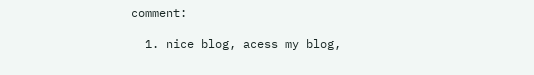comment:

  1. nice blog, acess my blog,